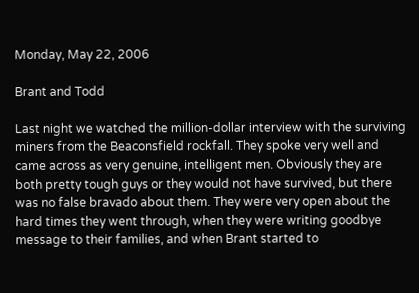Monday, May 22, 2006

Brant and Todd

Last night we watched the million-dollar interview with the surviving miners from the Beaconsfield rockfall. They spoke very well and came across as very genuine, intelligent men. Obviously they are both pretty tough guys or they would not have survived, but there was no false bravado about them. They were very open about the hard times they went through, when they were writing goodbye message to their families, and when Brant started to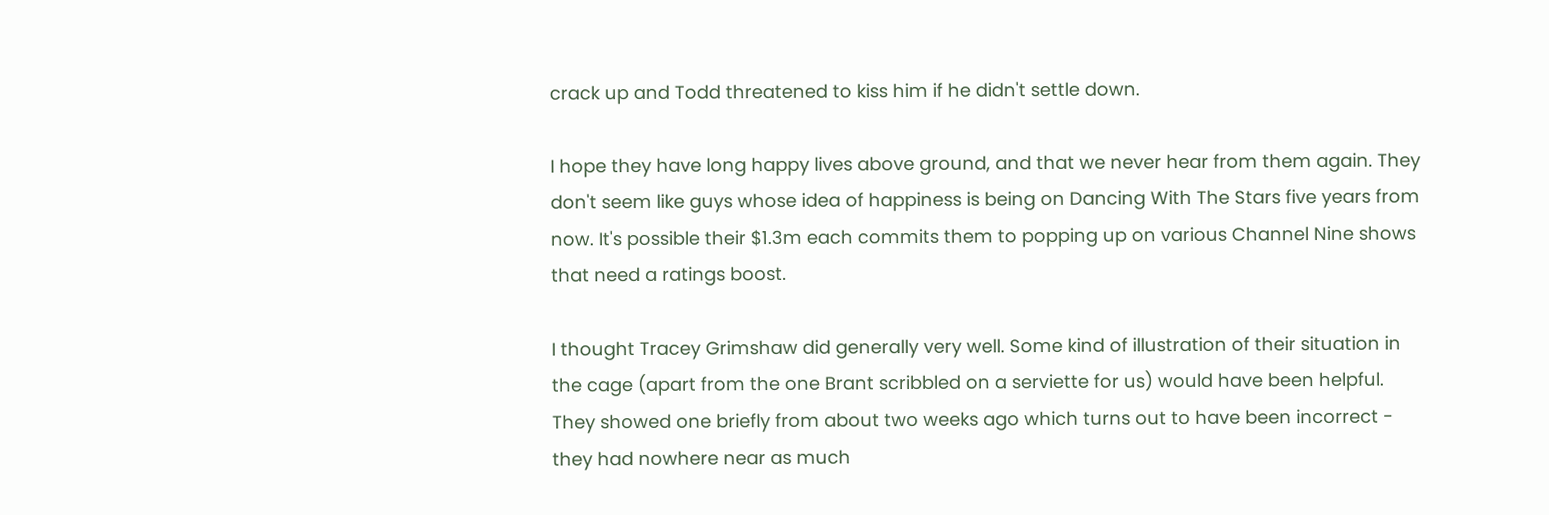crack up and Todd threatened to kiss him if he didn't settle down.

I hope they have long happy lives above ground, and that we never hear from them again. They don't seem like guys whose idea of happiness is being on Dancing With The Stars five years from now. It's possible their $1.3m each commits them to popping up on various Channel Nine shows that need a ratings boost.

I thought Tracey Grimshaw did generally very well. Some kind of illustration of their situation in the cage (apart from the one Brant scribbled on a serviette for us) would have been helpful. They showed one briefly from about two weeks ago which turns out to have been incorrect - they had nowhere near as much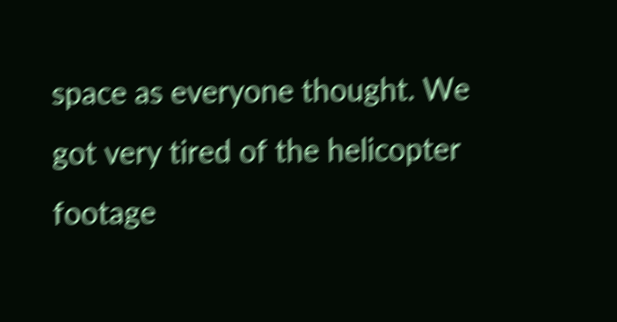space as everyone thought. We got very tired of the helicopter footage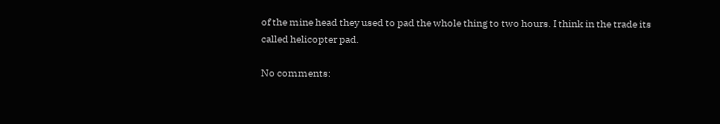of the mine head they used to pad the whole thing to two hours. I think in the trade its called helicopter pad.

No comments: